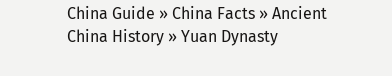China Guide » China Facts » Ancient China History » Yuan Dynasty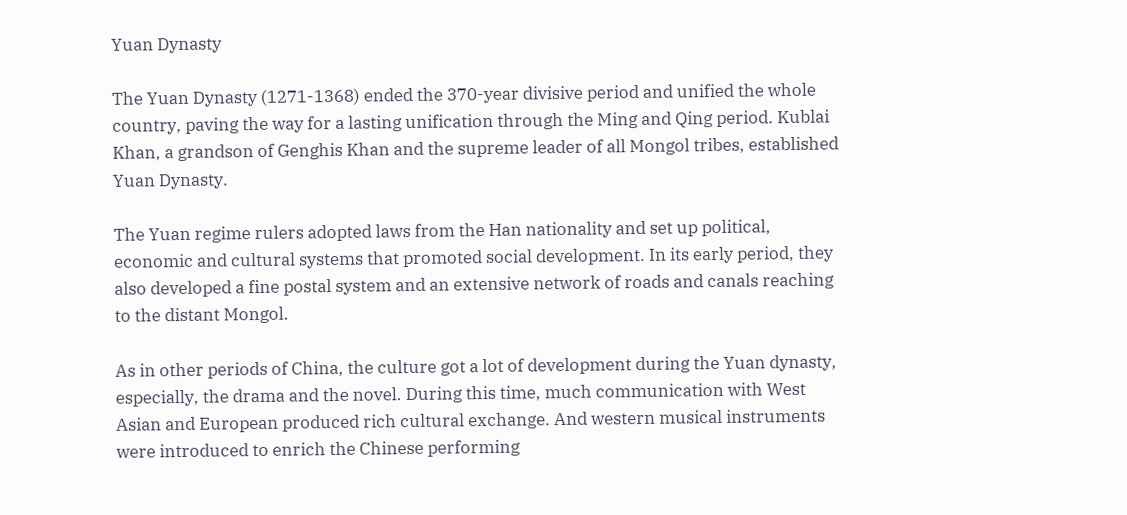Yuan Dynasty

The Yuan Dynasty (1271-1368) ended the 370-year divisive period and unified the whole country, paving the way for a lasting unification through the Ming and Qing period. Kublai Khan, a grandson of Genghis Khan and the supreme leader of all Mongol tribes, established Yuan Dynasty.

The Yuan regime rulers adopted laws from the Han nationality and set up political, economic and cultural systems that promoted social development. In its early period, they also developed a fine postal system and an extensive network of roads and canals reaching to the distant Mongol.

As in other periods of China, the culture got a lot of development during the Yuan dynasty, especially, the drama and the novel. During this time, much communication with West Asian and European produced rich cultural exchange. And western musical instruments were introduced to enrich the Chinese performing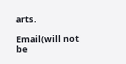arts.

Email(will not be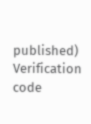published)
Verification code